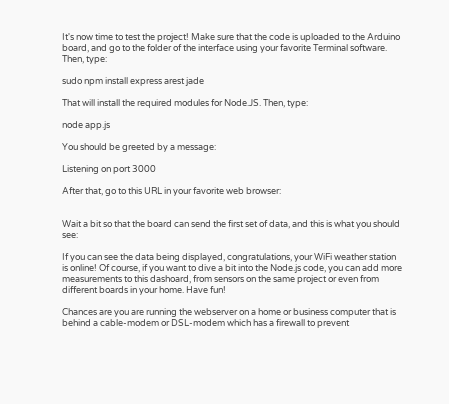It's now time to test the project! Make sure that the code is uploaded to the Arduino board, and go to the folder of the interface using your favorite Terminal software. Then, type:

sudo npm install express arest jade

That will install the required modules for Node.JS. Then, type:

node app.js

You should be greeted by a message:

Listening on port 3000

After that, go to this URL in your favorite web browser:


Wait a bit so that the board can send the first set of data, and this is what you should see:

If you can see the data being displayed, congratulations, your WiFi weather station is online! Of course, if you want to dive a bit into the Node.js code, you can add more measurements to this dashoard, from sensors on the same project or even from different boards in your home. Have fun!

Chances are you are running the webserver on a home or business computer that is behind a cable-modem or DSL-modem which has a firewall to prevent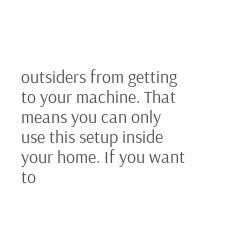outsiders from getting to your machine. That means you can only use this setup inside your home. If you want to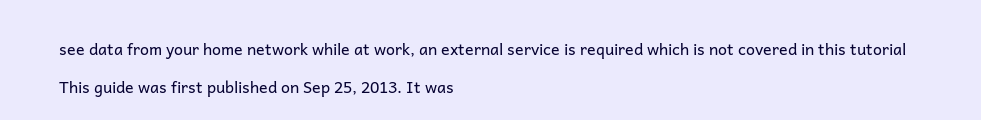see data from your home network while at work, an external service is required which is not covered in this tutorial

This guide was first published on Sep 25, 2013. It was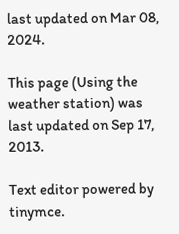last updated on Mar 08, 2024.

This page (Using the weather station) was last updated on Sep 17, 2013.

Text editor powered by tinymce.